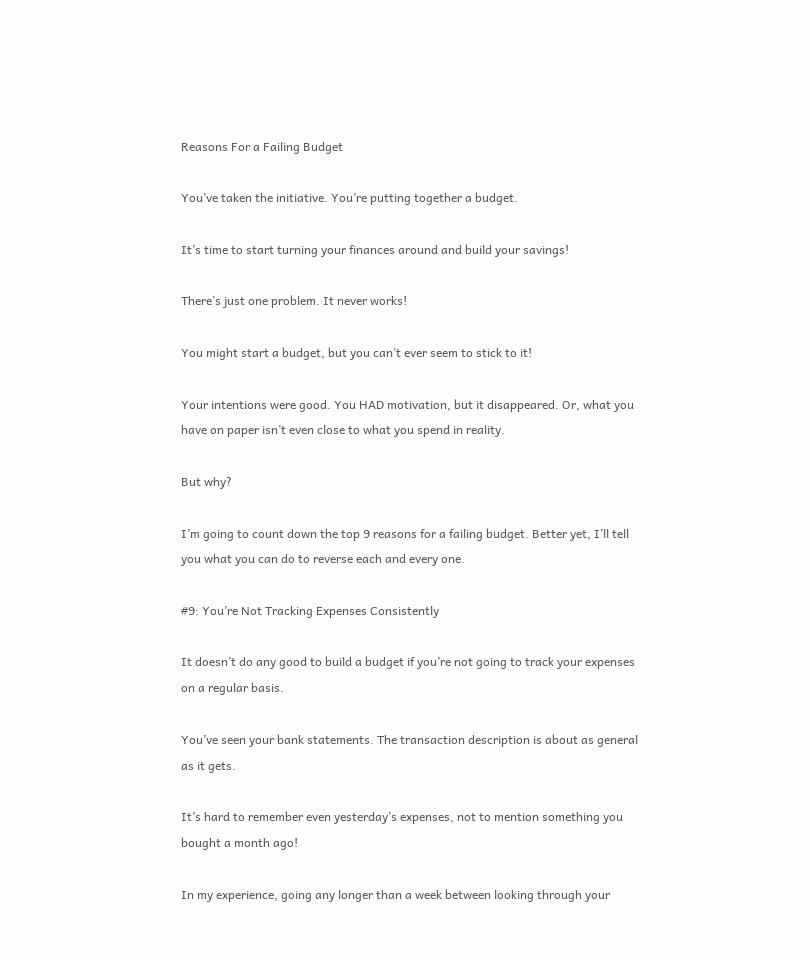Reasons For a Failing Budget

You’ve taken the initiative. You’re putting together a budget.

It’s time to start turning your finances around and build your savings!

There’s just one problem. It never works!

You might start a budget, but you can’t ever seem to stick to it!

Your intentions were good. You HAD motivation, but it disappeared. Or, what you have on paper isn’t even close to what you spend in reality.

But why?

I’m going to count down the top 9 reasons for a failing budget. Better yet, I’ll tell you what you can do to reverse each and every one.

#9: You’re Not Tracking Expenses Consistently

It doesn’t do any good to build a budget if you’re not going to track your expenses on a regular basis.

You’ve seen your bank statements. The transaction description is about as general as it gets.

It’s hard to remember even yesterday’s expenses, not to mention something you bought a month ago!

In my experience, going any longer than a week between looking through your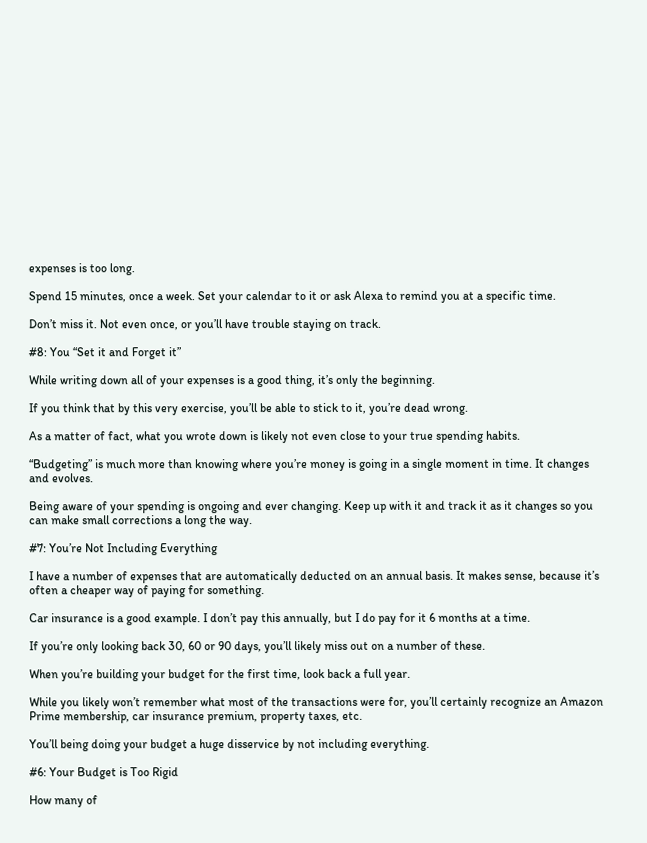expenses is too long.

Spend 15 minutes, once a week. Set your calendar to it or ask Alexa to remind you at a specific time.

Don’t miss it. Not even once, or you’ll have trouble staying on track.

#8: You “Set it and Forget it”

While writing down all of your expenses is a good thing, it’s only the beginning.

If you think that by this very exercise, you’ll be able to stick to it, you’re dead wrong.

As a matter of fact, what you wrote down is likely not even close to your true spending habits.

“Budgeting” is much more than knowing where you’re money is going in a single moment in time. It changes and evolves.

Being aware of your spending is ongoing and ever changing. Keep up with it and track it as it changes so you can make small corrections a long the way.

#7: You’re Not Including Everything

I have a number of expenses that are automatically deducted on an annual basis. It makes sense, because it’s often a cheaper way of paying for something.

Car insurance is a good example. I don’t pay this annually, but I do pay for it 6 months at a time.

If you’re only looking back 30, 60 or 90 days, you’ll likely miss out on a number of these.

When you’re building your budget for the first time, look back a full year.

While you likely won’t remember what most of the transactions were for, you’ll certainly recognize an Amazon Prime membership, car insurance premium, property taxes, etc.

You’ll being doing your budget a huge disservice by not including everything.

#6: Your Budget is Too Rigid

How many of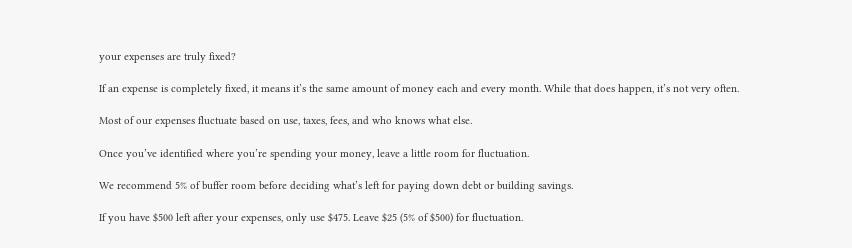your expenses are truly fixed?

If an expense is completely fixed, it means it’s the same amount of money each and every month. While that does happen, it’s not very often.

Most of our expenses fluctuate based on use, taxes, fees, and who knows what else.

Once you’ve identified where you’re spending your money, leave a little room for fluctuation.

We recommend 5% of buffer room before deciding what’s left for paying down debt or building savings.

If you have $500 left after your expenses, only use $475. Leave $25 (5% of $500) for fluctuation.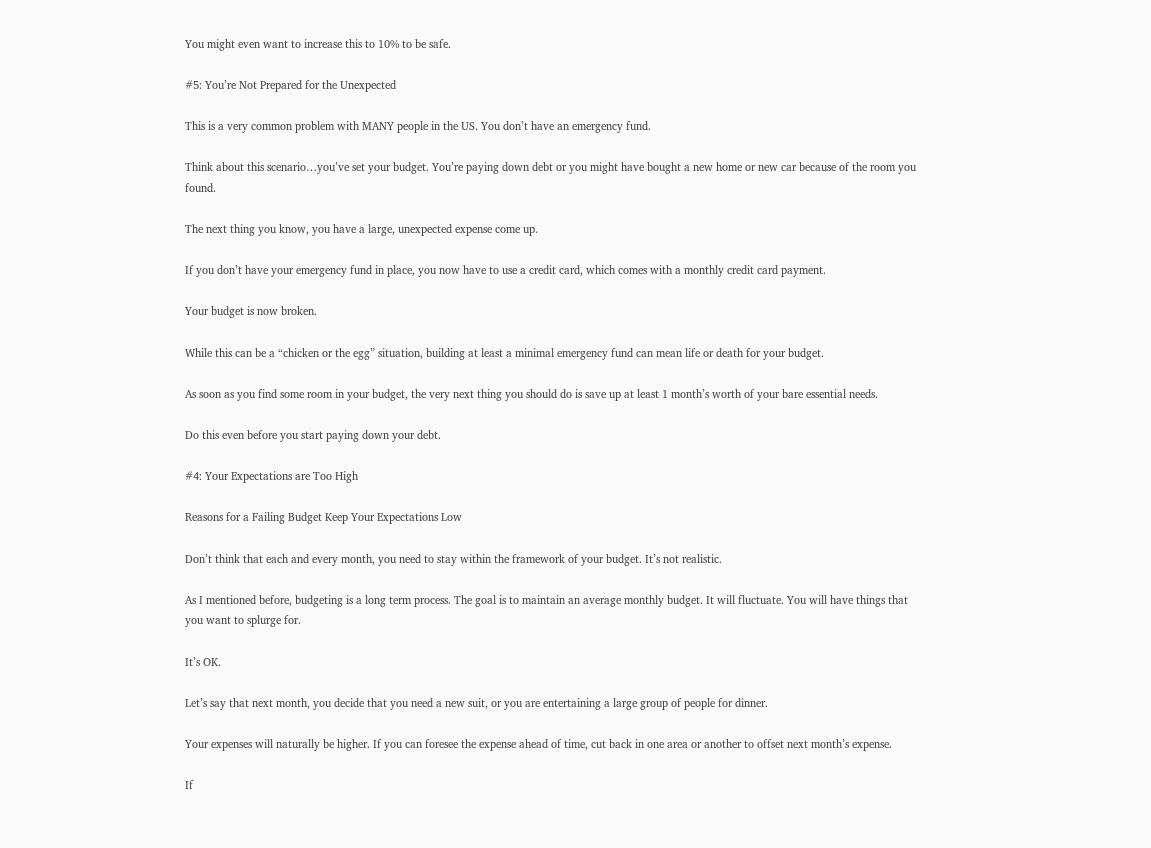You might even want to increase this to 10% to be safe.

#5: You’re Not Prepared for the Unexpected

This is a very common problem with MANY people in the US. You don’t have an emergency fund.

Think about this scenario…you’ve set your budget. You’re paying down debt or you might have bought a new home or new car because of the room you found.

The next thing you know, you have a large, unexpected expense come up.

If you don’t have your emergency fund in place, you now have to use a credit card, which comes with a monthly credit card payment.

Your budget is now broken.

While this can be a “chicken or the egg” situation, building at least a minimal emergency fund can mean life or death for your budget.

As soon as you find some room in your budget, the very next thing you should do is save up at least 1 month’s worth of your bare essential needs.

Do this even before you start paying down your debt.

#4: Your Expectations are Too High

Reasons for a Failing Budget Keep Your Expectations Low

Don’t think that each and every month, you need to stay within the framework of your budget. It’s not realistic.

As I mentioned before, budgeting is a long term process. The goal is to maintain an average monthly budget. It will fluctuate. You will have things that you want to splurge for.

It’s OK.

Let’s say that next month, you decide that you need a new suit, or you are entertaining a large group of people for dinner.

Your expenses will naturally be higher. If you can foresee the expense ahead of time, cut back in one area or another to offset next month’s expense.

If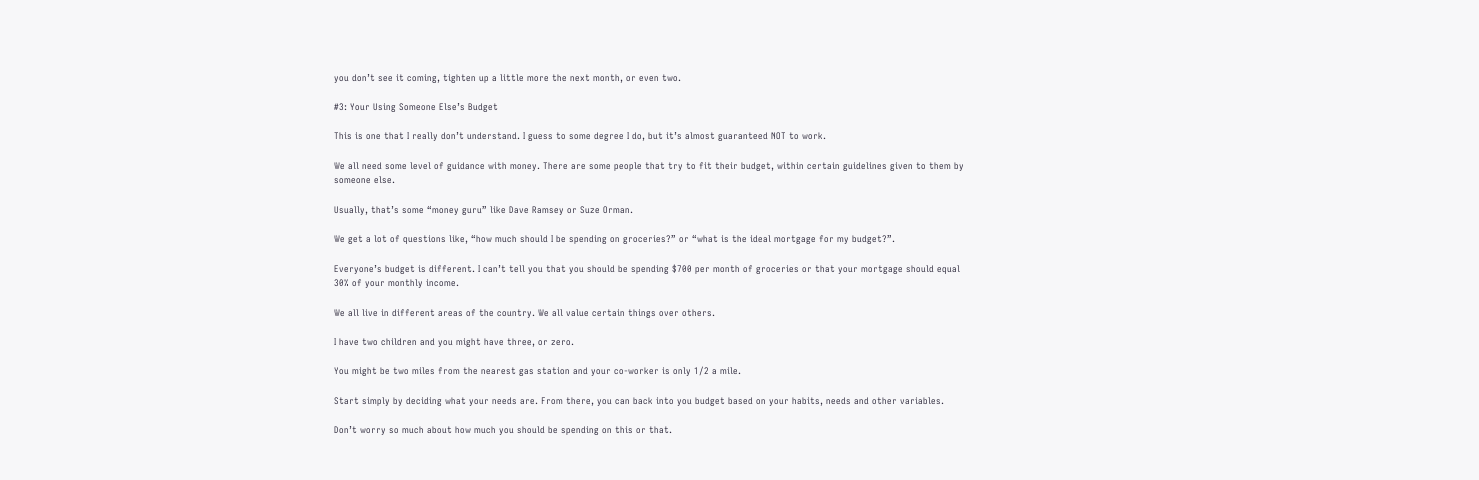you don’t see it coming, tighten up a little more the next month, or even two.

#3: Your Using Someone Else’s Budget

This is one that I really don’t understand. I guess to some degree I do, but it’s almost guaranteed NOT to work.

We all need some level of guidance with money. There are some people that try to fit their budget, within certain guidelines given to them by someone else.

Usually, that’s some “money guru” like Dave Ramsey or Suze Orman.

We get a lot of questions like, “how much should I be spending on groceries?” or “what is the ideal mortgage for my budget?”.

Everyone’s budget is different. I can’t tell you that you should be spending $700 per month of groceries or that your mortgage should equal 30% of your monthly income.

We all live in different areas of the country. We all value certain things over others.

I have two children and you might have three, or zero.

You might be two miles from the nearest gas station and your co-worker is only 1/2 a mile.

Start simply by deciding what your needs are. From there, you can back into you budget based on your habits, needs and other variables.

Don’t worry so much about how much you should be spending on this or that.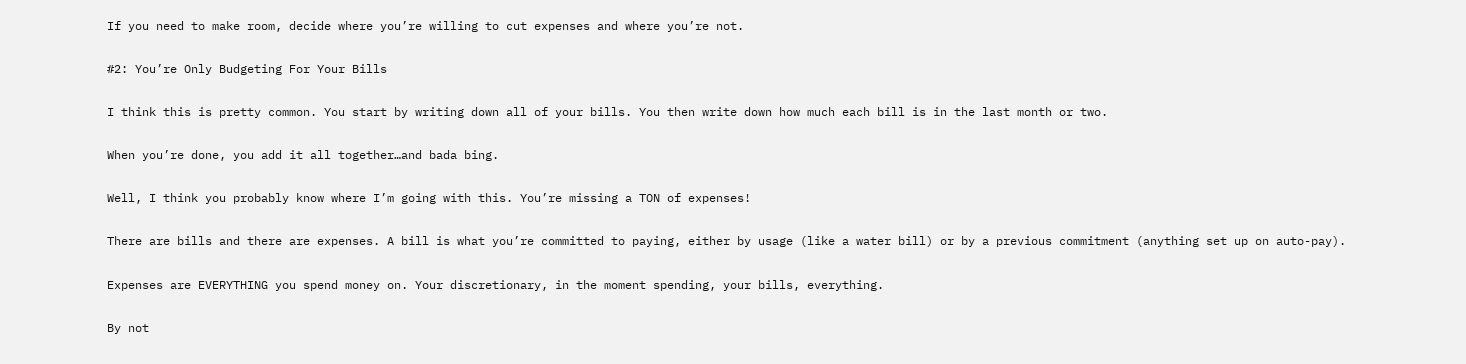If you need to make room, decide where you’re willing to cut expenses and where you’re not.

#2: You’re Only Budgeting For Your Bills

I think this is pretty common. You start by writing down all of your bills. You then write down how much each bill is in the last month or two.

When you’re done, you add it all together…and bada bing.

Well, I think you probably know where I’m going with this. You’re missing a TON of expenses!

There are bills and there are expenses. A bill is what you’re committed to paying, either by usage (like a water bill) or by a previous commitment (anything set up on auto-pay).

Expenses are EVERYTHING you spend money on. Your discretionary, in the moment spending, your bills, everything.

By not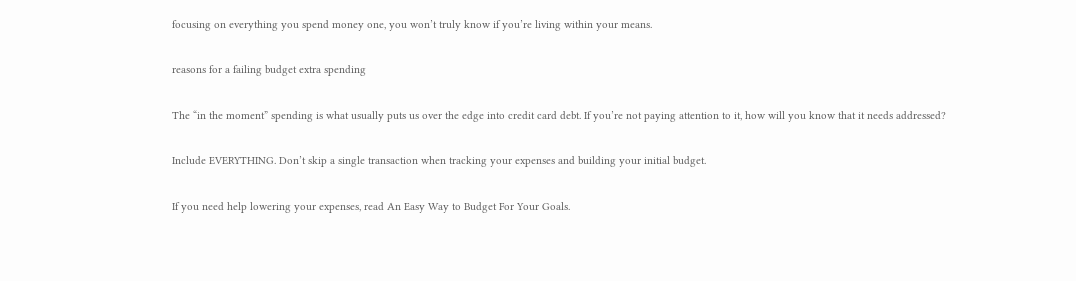focusing on everything you spend money one, you won’t truly know if you’re living within your means.

reasons for a failing budget extra spending

The “in the moment” spending is what usually puts us over the edge into credit card debt. If you’re not paying attention to it, how will you know that it needs addressed?

Include EVERYTHING. Don’t skip a single transaction when tracking your expenses and building your initial budget.

If you need help lowering your expenses, read An Easy Way to Budget For Your Goals.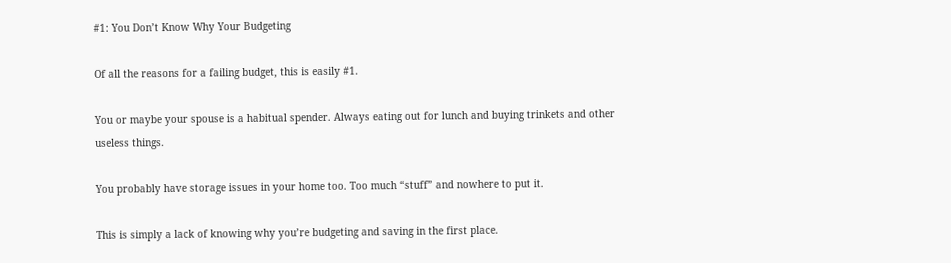#1: You Don’t Know Why Your Budgeting

Of all the reasons for a failing budget, this is easily #1.

You or maybe your spouse is a habitual spender. Always eating out for lunch and buying trinkets and other useless things.

You probably have storage issues in your home too. Too much “stuff” and nowhere to put it.

This is simply a lack of knowing why you’re budgeting and saving in the first place.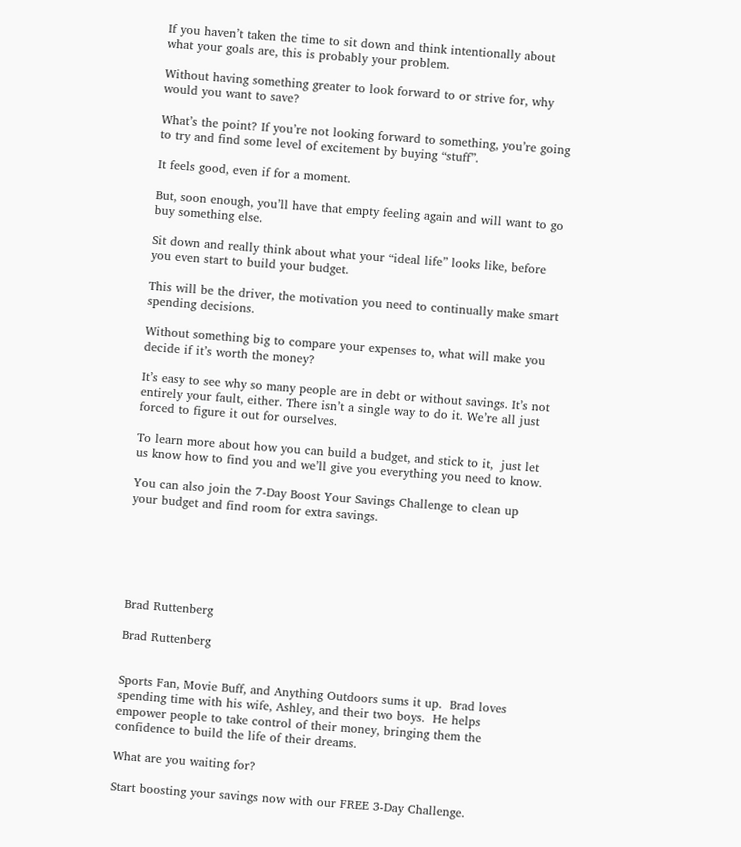If you haven’t taken the time to sit down and think intentionally about what your goals are, this is probably your problem.

Without having something greater to look forward to or strive for, why would you want to save?

What’s the point? If you’re not looking forward to something, you’re going to try and find some level of excitement by buying “stuff”.

It feels good, even if for a moment.

But, soon enough, you’ll have that empty feeling again and will want to go buy something else.

Sit down and really think about what your “ideal life” looks like, before you even start to build your budget.

This will be the driver, the motivation you need to continually make smart spending decisions.

Without something big to compare your expenses to, what will make you decide if it’s worth the money?

It’s easy to see why so many people are in debt or without savings. It’s not entirely your fault, either. There isn’t a single way to do it. We’re all just forced to figure it out for ourselves.

To learn more about how you can build a budget, and stick to it,  just let us know how to find you and we’ll give you everything you need to know.

You can also join the 7-Day Boost Your Savings Challenge to clean up your budget and find room for extra savings.






Brad Ruttenberg

Brad Ruttenberg


Sports Fan, Movie Buff, and Anything Outdoors sums it up.  Brad loves spending time with his wife, Ashley, and their two boys.  He helps empower people to take control of their money, bringing them the confidence to build the life of their dreams.

What are you waiting for?

Start boosting your savings now with our FREE 3-Day Challenge.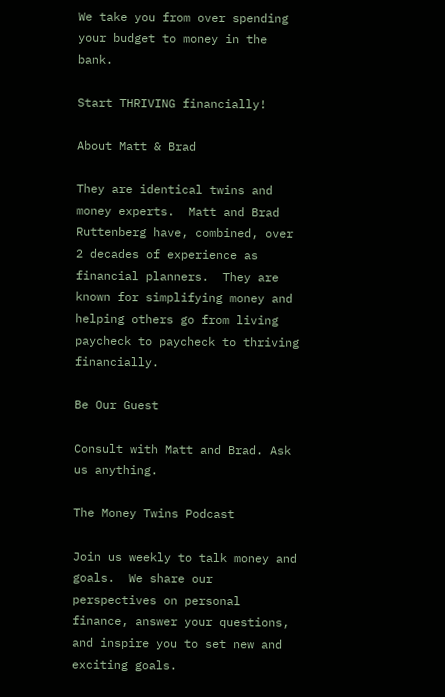We take you from over spending your budget to money in the bank.

Start THRIVING financially!

About Matt & Brad

They are identical twins and money experts.  Matt and Brad Ruttenberg have, combined, over 2 decades of experience as financial planners.  They are known for simplifying money and helping others go from living paycheck to paycheck to thriving financially.

Be Our Guest

Consult with Matt and Brad. Ask us anything.

The Money Twins Podcast

Join us weekly to talk money and goals.  We share our perspectives on personal finance, answer your questions, and inspire you to set new and exciting goals.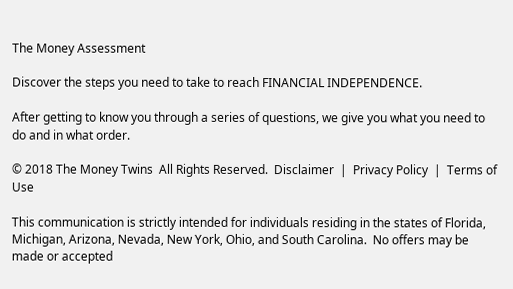The Money Assessment

Discover the steps you need to take to reach FINANCIAL INDEPENDENCE.

After getting to know you through a series of questions, we give you what you need to do and in what order.

© 2018 The Money Twins  All Rights Reserved.  Disclaimer  |  Privacy Policy  |  Terms of Use

This communication is strictly intended for individuals residing in the states of Florida, Michigan, Arizona, Nevada, New York, Ohio, and South Carolina.  No offers may be made or accepted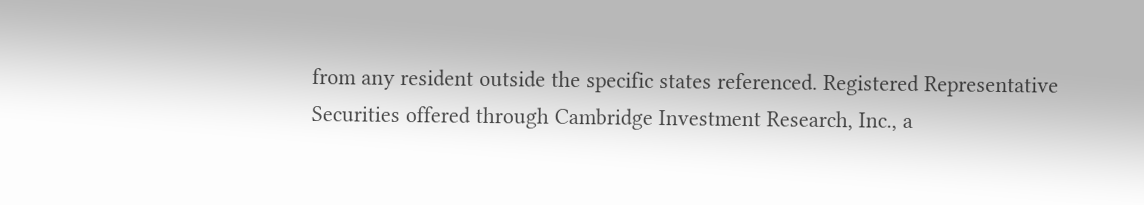from any resident outside the specific states referenced. Registered Representative Securities offered through Cambridge Investment Research, Inc., a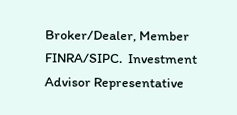Broker/Dealer, Member FINRA/SIPC.  Investment Advisor Representative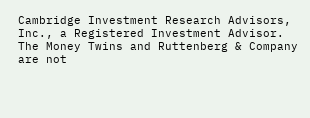Cambridge Investment Research Advisors, Inc., a Registered Investment Advisor.  The Money Twins and Ruttenberg & Company are not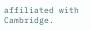affiliated with Cambridge.